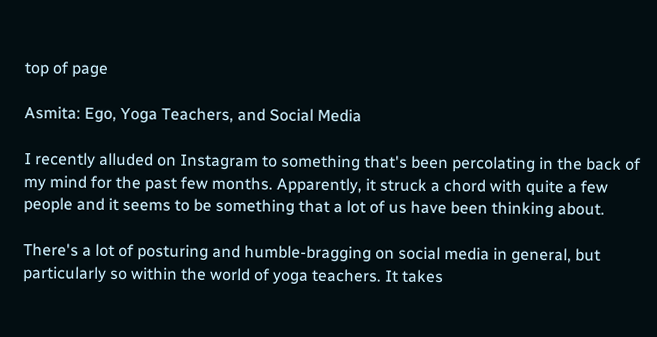top of page

Asmita: Ego, Yoga Teachers, and Social Media

I recently alluded on Instagram to something that's been percolating in the back of my mind for the past few months. Apparently, it struck a chord with quite a few people and it seems to be something that a lot of us have been thinking about.

There's a lot of posturing and humble-bragging on social media in general, but particularly so within the world of yoga teachers. It takes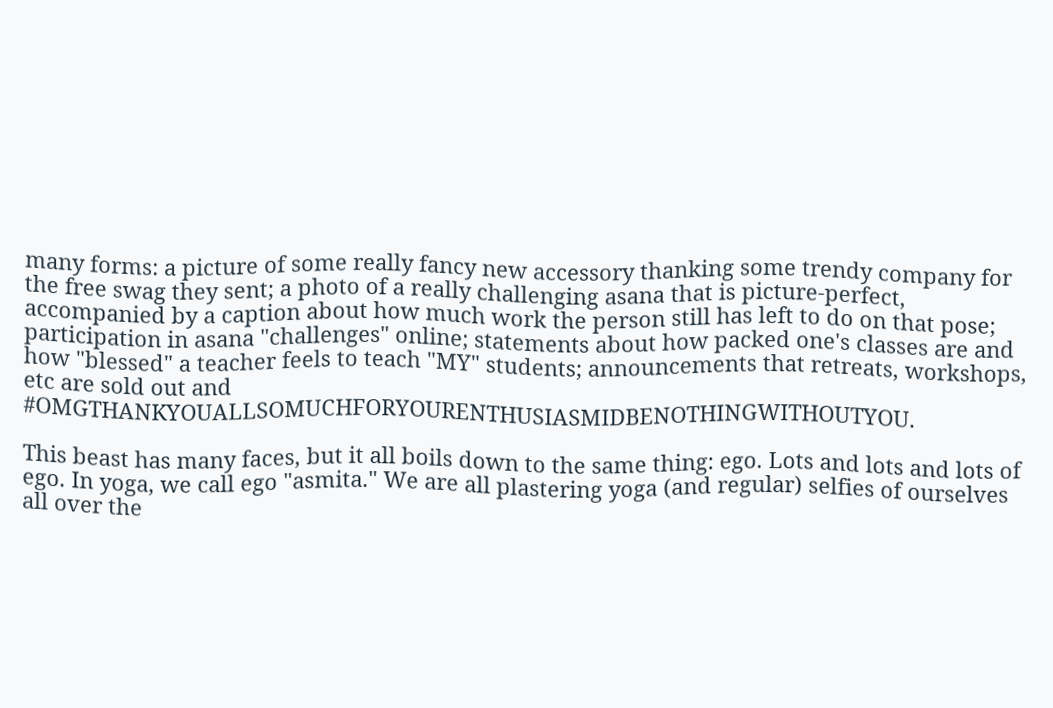many forms: a picture of some really fancy new accessory thanking some trendy company for the free swag they sent; a photo of a really challenging asana that is picture-perfect, accompanied by a caption about how much work the person still has left to do on that pose; participation in asana "challenges" online; statements about how packed one's classes are and how "blessed" a teacher feels to teach "MY" students; announcements that retreats, workshops, etc are sold out and #OMGTHANKYOUALLSOMUCHFORYOURENTHUSIASMIDBENOTHINGWITHOUTYOU.

This beast has many faces, but it all boils down to the same thing: ego. Lots and lots and lots of ego. In yoga, we call ego "asmita." We are all plastering yoga (and regular) selfies of ourselves all over the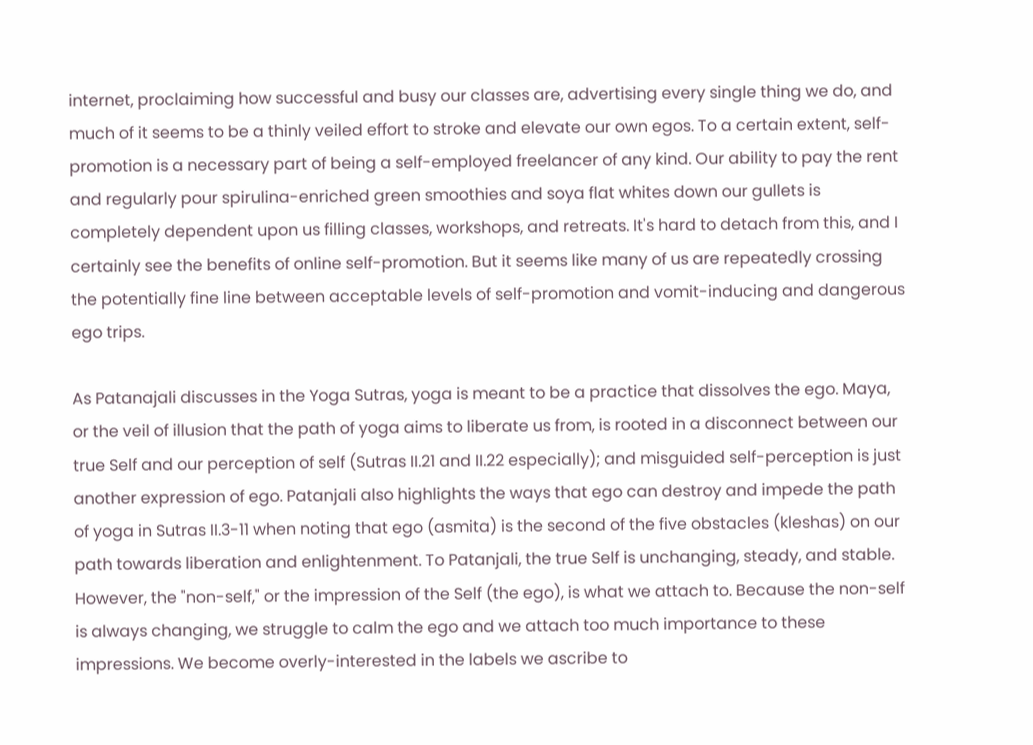internet, proclaiming how successful and busy our classes are, advertising every single thing we do, and much of it seems to be a thinly veiled effort to stroke and elevate our own egos. To a certain extent, self-promotion is a necessary part of being a self-employed freelancer of any kind. Our ability to pay the rent and regularly pour spirulina-enriched green smoothies and soya flat whites down our gullets is completely dependent upon us filling classes, workshops, and retreats. It's hard to detach from this, and I certainly see the benefits of online self-promotion. But it seems like many of us are repeatedly crossing the potentially fine line between acceptable levels of self-promotion and vomit-inducing and dangerous ego trips.

As Patanajali discusses in the Yoga Sutras, yoga is meant to be a practice that dissolves the ego. Maya, or the veil of illusion that the path of yoga aims to liberate us from, is rooted in a disconnect between our true Self and our perception of self (Sutras II.21 and II.22 especially); and misguided self-perception is just another expression of ego. Patanjali also highlights the ways that ego can destroy and impede the path of yoga in Sutras II.3-11 when noting that ego (asmita) is the second of the five obstacles (kleshas) on our path towards liberation and enlightenment. To Patanjali, the true Self is unchanging, steady, and stable. However, the "non-self," or the impression of the Self (the ego), is what we attach to. Because the non-self is always changing, we struggle to calm the ego and we attach too much importance to these impressions. We become overly-interested in the labels we ascribe to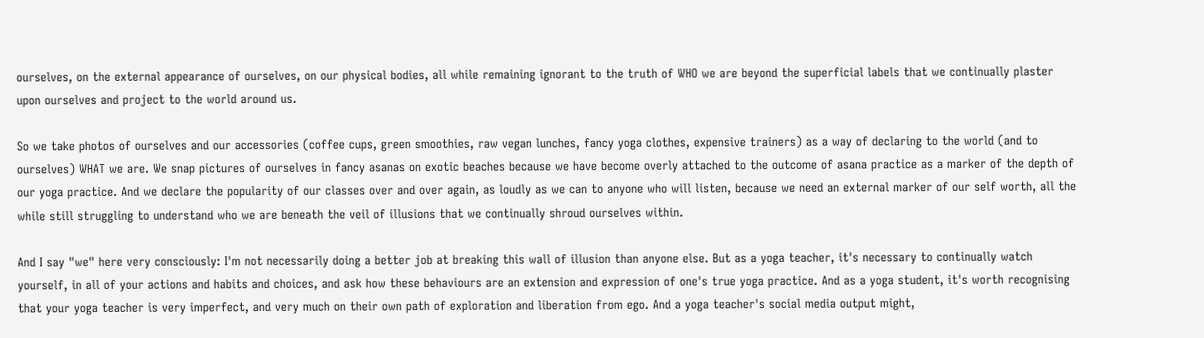ourselves, on the external appearance of ourselves, on our physical bodies, all while remaining ignorant to the truth of WHO we are beyond the superficial labels that we continually plaster upon ourselves and project to the world around us.

So we take photos of ourselves and our accessories (coffee cups, green smoothies, raw vegan lunches, fancy yoga clothes, expensive trainers) as a way of declaring to the world (and to ourselves) WHAT we are. We snap pictures of ourselves in fancy asanas on exotic beaches because we have become overly attached to the outcome of asana practice as a marker of the depth of our yoga practice. And we declare the popularity of our classes over and over again, as loudly as we can to anyone who will listen, because we need an external marker of our self worth, all the while still struggling to understand who we are beneath the veil of illusions that we continually shroud ourselves within.

And I say "we" here very consciously: I'm not necessarily doing a better job at breaking this wall of illusion than anyone else. But as a yoga teacher, it's necessary to continually watch yourself, in all of your actions and habits and choices, and ask how these behaviours are an extension and expression of one's true yoga practice. And as a yoga student, it's worth recognising that your yoga teacher is very imperfect, and very much on their own path of exploration and liberation from ego. And a yoga teacher's social media output might,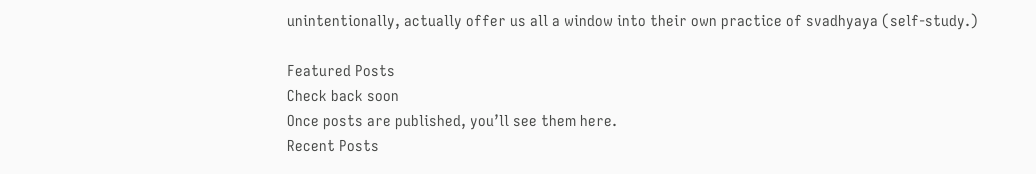unintentionally, actually offer us all a window into their own practice of svadhyaya (self-study.)

Featured Posts
Check back soon
Once posts are published, you’ll see them here.
Recent Posts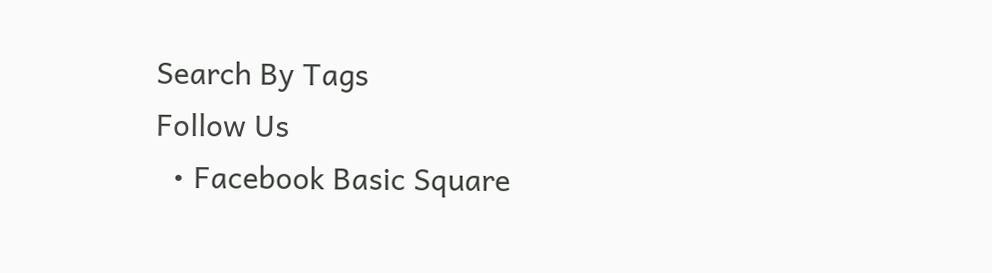Search By Tags
Follow Us
  • Facebook Basic Square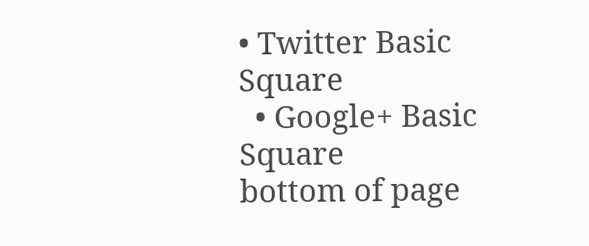• Twitter Basic Square
  • Google+ Basic Square
bottom of page